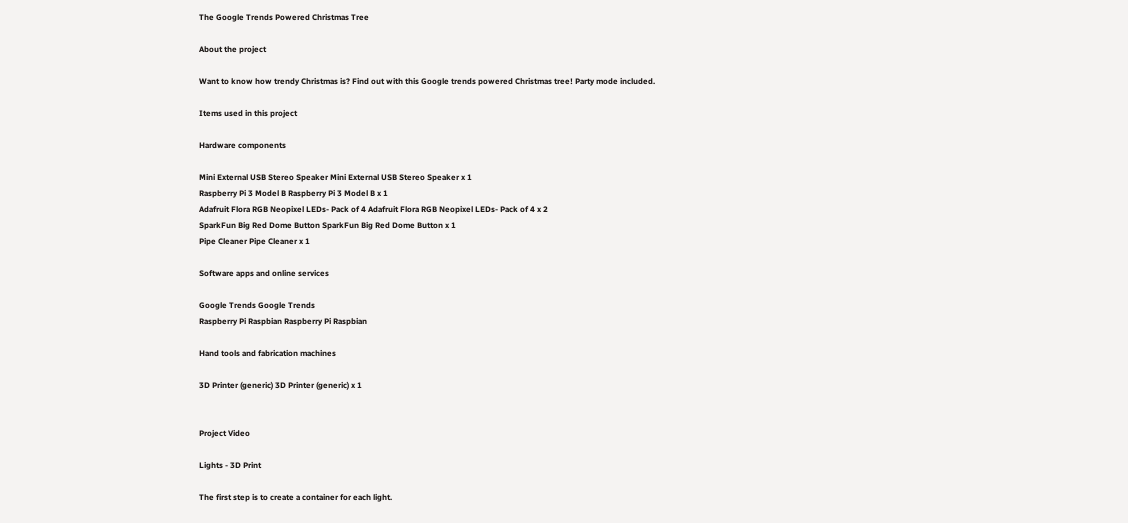The Google Trends Powered Christmas Tree

About the project

Want to know how trendy Christmas is? Find out with this Google trends powered Christmas tree! Party mode included.

Items used in this project

Hardware components

Mini External USB Stereo Speaker Mini External USB Stereo Speaker x 1
Raspberry Pi 3 Model B Raspberry Pi 3 Model B x 1
Adafruit Flora RGB Neopixel LEDs- Pack of 4 Adafruit Flora RGB Neopixel LEDs- Pack of 4 x 2
SparkFun Big Red Dome Button SparkFun Big Red Dome Button x 1
Pipe Cleaner Pipe Cleaner x 1

Software apps and online services

Google Trends Google Trends
Raspberry Pi Raspbian Raspberry Pi Raspbian

Hand tools and fabrication machines

3D Printer (generic) 3D Printer (generic) x 1


Project Video

Lights - 3D Print

The first step is to create a container for each light.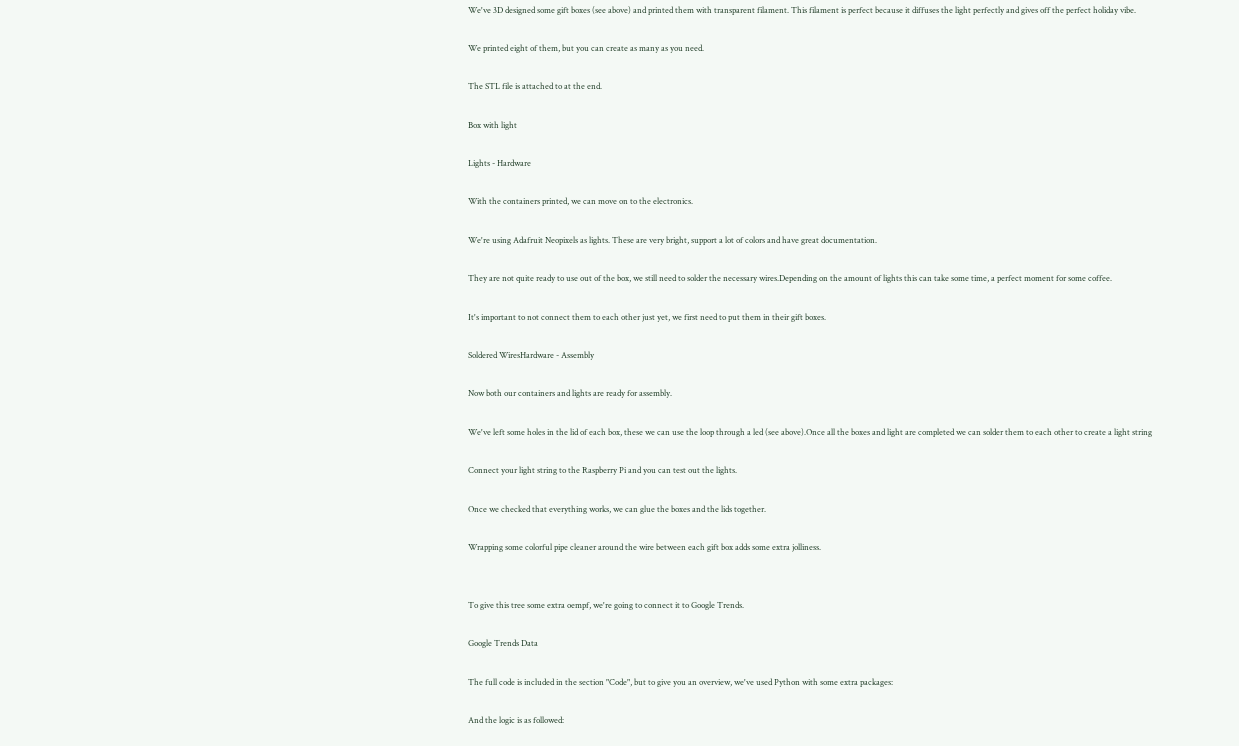We've 3D designed some gift boxes (see above) and printed them with transparent filament. This filament is perfect because it diffuses the light perfectly and gives off the perfect holiday vibe.

We printed eight of them, but you can create as many as you need.

The STL file is attached to at the end.

Box with light

Lights - Hardware

With the containers printed, we can move on to the electronics.

We're using Adafruit Neopixels as lights. These are very bright, support a lot of colors and have great documentation.

They are not quite ready to use out of the box, we still need to solder the necessary wires.Depending on the amount of lights this can take some time, a perfect moment for some coffee.

It's important to not connect them to each other just yet, we first need to put them in their gift boxes.

Soldered WiresHardware - Assembly

Now both our containers and lights are ready for assembly.

We've left some holes in the lid of each box, these we can use the loop through a led (see above).Once all the boxes and light are completed we can solder them to each other to create a light string

Connect your light string to the Raspberry Pi and you can test out the lights.

Once we checked that everything works, we can glue the boxes and the lids together.

Wrapping some colorful pipe cleaner around the wire between each gift box adds some extra jolliness.


To give this tree some extra oempf, we're going to connect it to Google Trends.

Google Trends Data

The full code is included in the section "Code", but to give you an overview, we've used Python with some extra packages:

And the logic is as followed: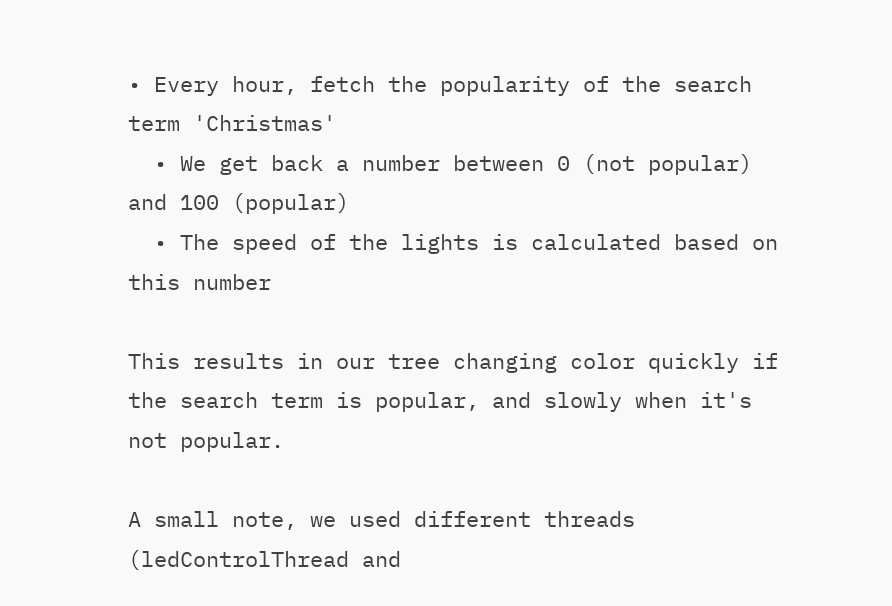• Every hour, fetch the popularity of the search term 'Christmas'
  • We get back a number between 0 (not popular) and 100 (popular)
  • The speed of the lights is calculated based on this number

This results in our tree changing color quickly if the search term is popular, and slowly when it's not popular.

A small note, we used different threads (ledControlThread and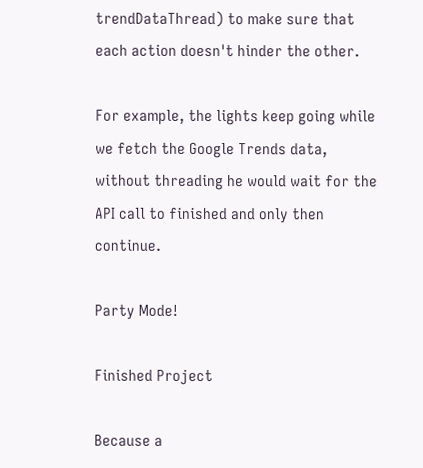trendDataThread) to make sure that each action doesn't hinder the other.

For example, the lights keep going while we fetch the Google Trends data, without threading he would wait for the API call to finished and only then continue.

Party Mode!

Finished Project

Because a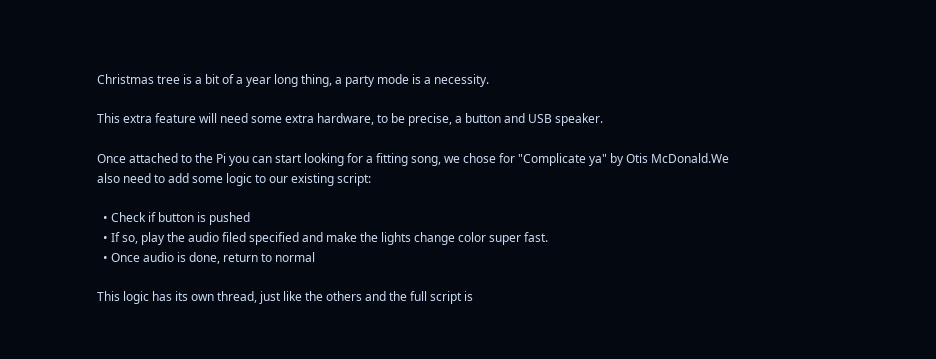Christmas tree is a bit of a year long thing, a party mode is a necessity.

This extra feature will need some extra hardware, to be precise, a button and USB speaker.

Once attached to the Pi you can start looking for a fitting song, we chose for "Complicate ya" by Otis McDonald.We also need to add some logic to our existing script:

  • Check if button is pushed
  • If so, play the audio filed specified and make the lights change color super fast.
  • Once audio is done, return to normal

This logic has its own thread, just like the others and the full script is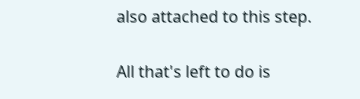also attached to this step.

All that's left to do is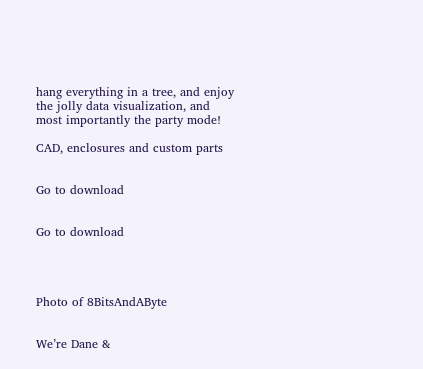hang everything in a tree, and enjoy the jolly data visualization, and most importantly the party mode!

CAD, enclosures and custom parts


Go to download


Go to download




Photo of 8BitsAndAByte


We’re Dane &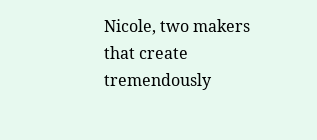Nicole, two makers that create tremendously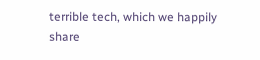terrible tech, which we happily share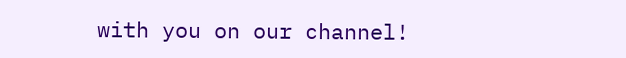with you on our channel!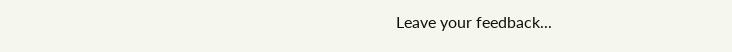Leave your feedback...